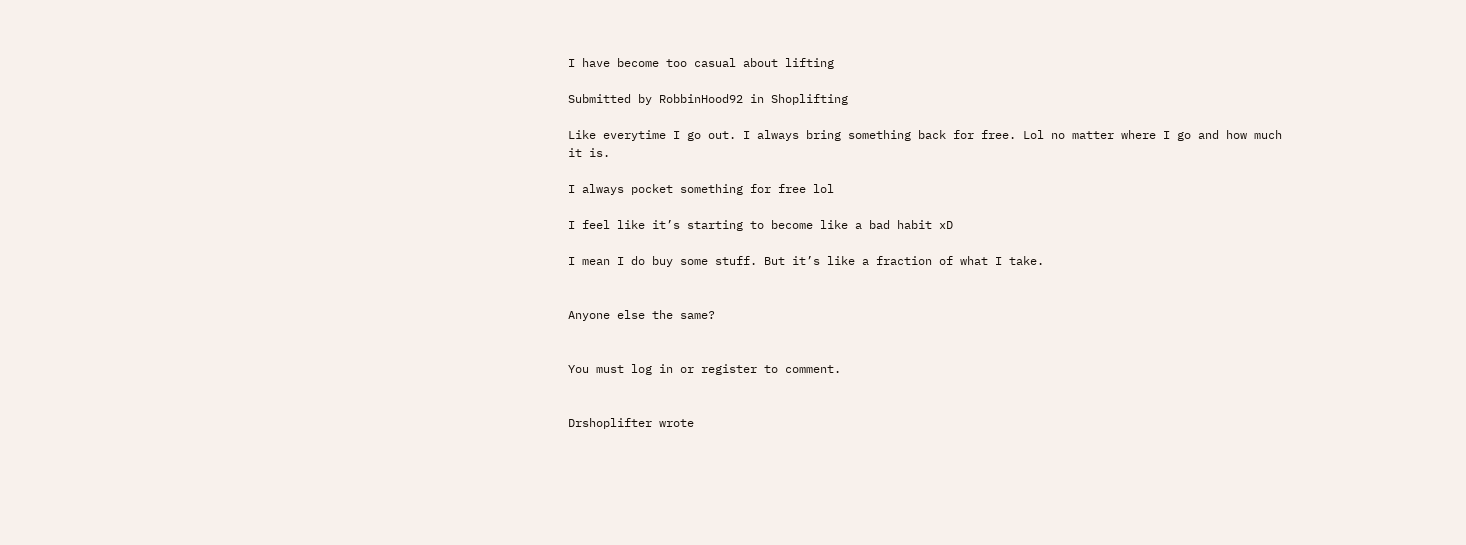I have become too casual about lifting

Submitted by RobbinHood92 in Shoplifting

Like everytime I go out. I always bring something back for free. Lol no matter where I go and how much it is.

I always pocket something for free lol

I feel like it’s starting to become like a bad habit xD

I mean I do buy some stuff. But it’s like a fraction of what I take.


Anyone else the same?


You must log in or register to comment.


Drshoplifter wrote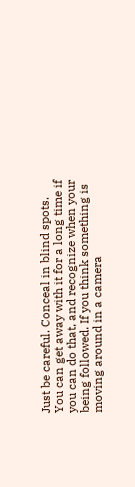Just be careful. Conceal in blind spots. You can get away with it for a long time if you can do that, and recognize when your being followed. If you think something is moving around in a camera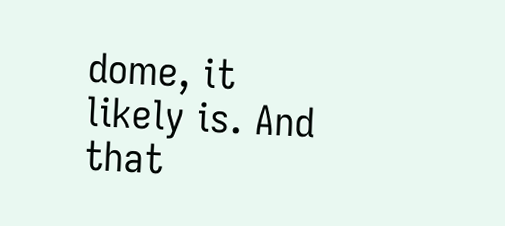dome, it likely is. And that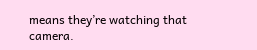means they’re watching that camera.